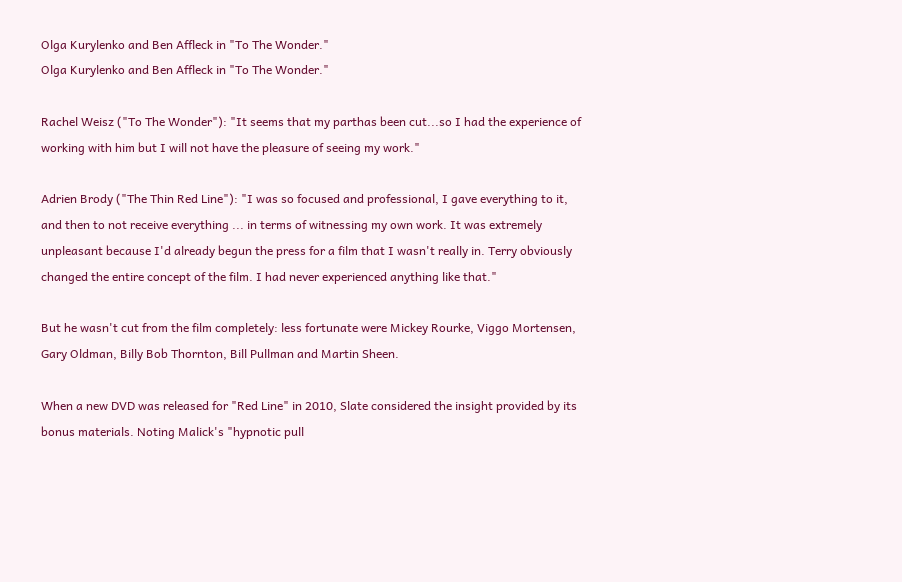Olga Kurylenko and Ben Affleck in "To The Wonder."
Olga Kurylenko and Ben Affleck in "To The Wonder."

Rachel Weisz ("To The Wonder"): "It seems that my parthas been cut...so I had the experience of working with him but I will not have the pleasure of seeing my work."

Adrien Brody ("The Thin Red Line"): "I was so focused and professional, I gave everything to it, and then to not receive everything ... in terms of witnessing my own work. It was extremely unpleasant because I'd already begun the press for a film that I wasn't really in. Terry obviously changed the entire concept of the film. I had never experienced anything like that."

But he wasn't cut from the film completely: less fortunate were Mickey Rourke, Viggo Mortensen, Gary Oldman, Billy Bob Thornton, Bill Pullman and Martin Sheen.

When a new DVD was released for "Red Line" in 2010, Slate considered the insight provided by its bonus materials. Noting Malick's "hypnotic pull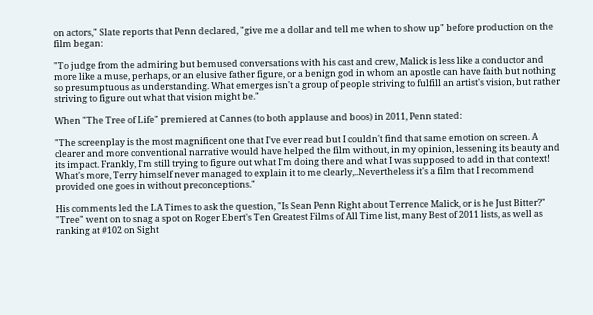on actors," Slate reports that Penn declared, "give me a dollar and tell me when to show up" before production on the film began:

"To judge from the admiring but bemused conversations with his cast and crew, Malick is less like a conductor and more like a muse, perhaps, or an elusive father figure, or a benign god in whom an apostle can have faith but nothing so presumptuous as understanding. What emerges isn't a group of people striving to fulfill an artist's vision, but rather striving to figure out what that vision might be."

When "The Tree of Life" premiered at Cannes (to both applause and boos) in 2011, Penn stated:

"The screenplay is the most magnificent one that I've ever read but I couldn't find that same emotion on screen. A clearer and more conventional narrative would have helped the film without, in my opinion, lessening its beauty and its impact. Frankly, I'm still trying to figure out what I'm doing there and what I was supposed to add in that context! What's more, Terry himself never managed to explain it to me clearly,..Nevertheless it's a film that I recommend provided one goes in without preconceptions."

His comments led the LA Times to ask the question, "Is Sean Penn Right about Terrence Malick, or is he Just Bitter?" "Tree" went on to snag a spot on Roger Ebert's Ten Greatest Films of All Time list, many Best of 2011 lists, as well as ranking at #102 on Sight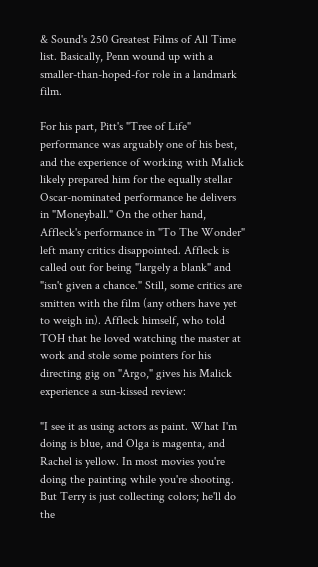& Sound's 250 Greatest Films of All Time list. Basically, Penn wound up with a smaller-than-hoped-for role in a landmark film.

For his part, Pitt's "Tree of Life" performance was arguably one of his best, and the experience of working with Malick likely prepared him for the equally stellar Oscar-nominated performance he delivers in "Moneyball." On the other hand, Affleck's performance in "To The Wonder" left many critics disappointed. Affleck is called out for being "largely a blank" and "isn't given a chance." Still, some critics are smitten with the film (any others have yet to weigh in). Affleck himself, who told TOH that he loved watching the master at work and stole some pointers for his directing gig on "Argo," gives his Malick experience a sun-kissed review:

"I see it as using actors as paint. What I'm doing is blue, and Olga is magenta, and Rachel is yellow. In most movies you're doing the painting while you're shooting. But Terry is just collecting colors; he'll do the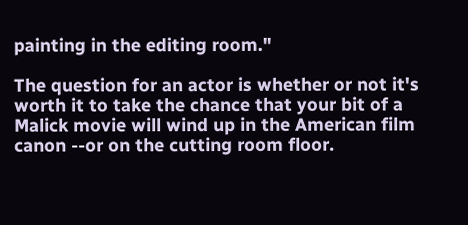painting in the editing room."

The question for an actor is whether or not it's worth it to take the chance that your bit of a Malick movie will wind up in the American film canon --or on the cutting room floor.